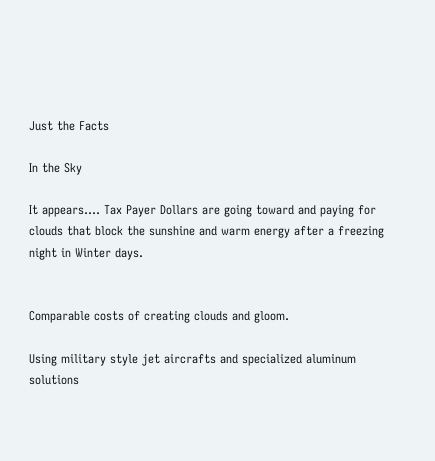Just the Facts

In the Sky

It appears…. Tax Payer Dollars are going toward and paying for clouds that block the sunshine and warm energy after a freezing night in Winter days.


Comparable costs of creating clouds and gloom.

Using military style jet aircrafts and specialized aluminum solutions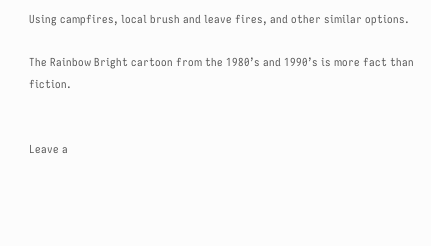Using campfires, local brush and leave fires, and other similar options.

The Rainbow Bright cartoon from the 1980’s and 1990’s is more fact than fiction.


Leave a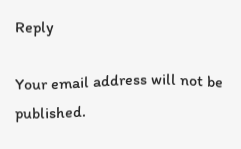Reply

Your email address will not be published.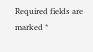Required fields are marked *